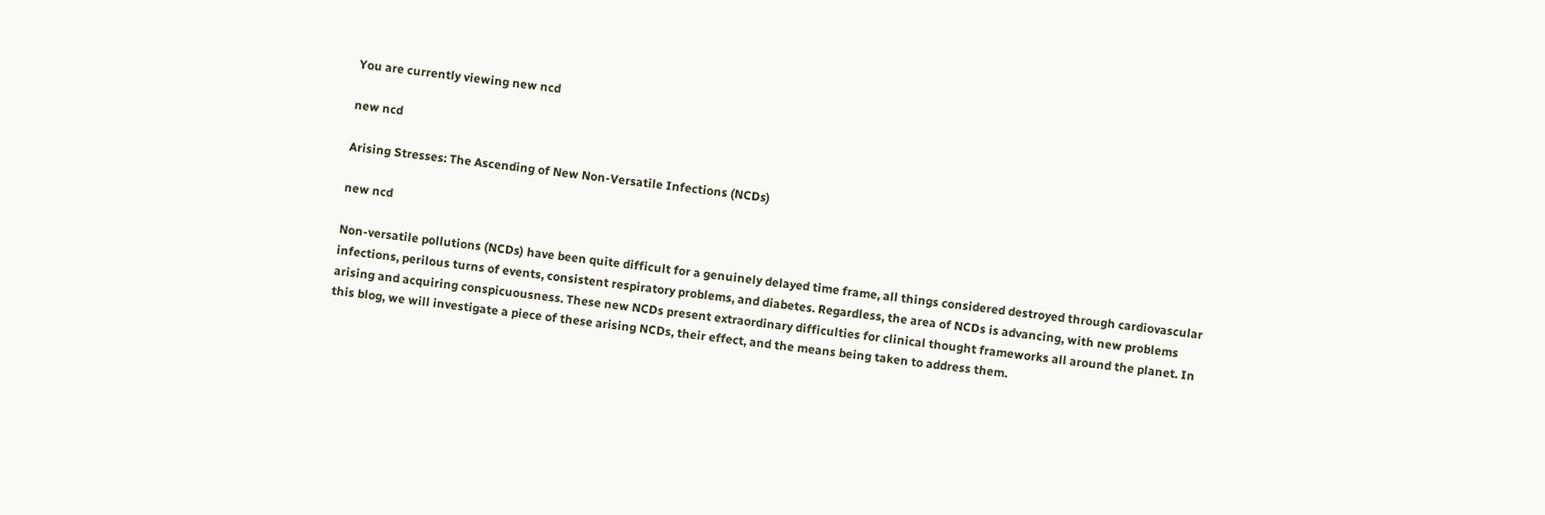You are currently viewing new ncd

new ncd

Arising Stresses: The Ascending of New Non-Versatile Infections (NCDs)

new ncd

Non-versatile pollutions (NCDs) have been quite difficult for a genuinely delayed time frame, all things considered destroyed through cardiovascular infections, perilous turns of events, consistent respiratory problems, and diabetes. Regardless, the area of NCDs is advancing, with new problems arising and acquiring conspicuousness. These new NCDs present extraordinary difficulties for clinical thought frameworks all around the planet. In this blog, we will investigate a piece of these arising NCDs, their effect, and the means being taken to address them.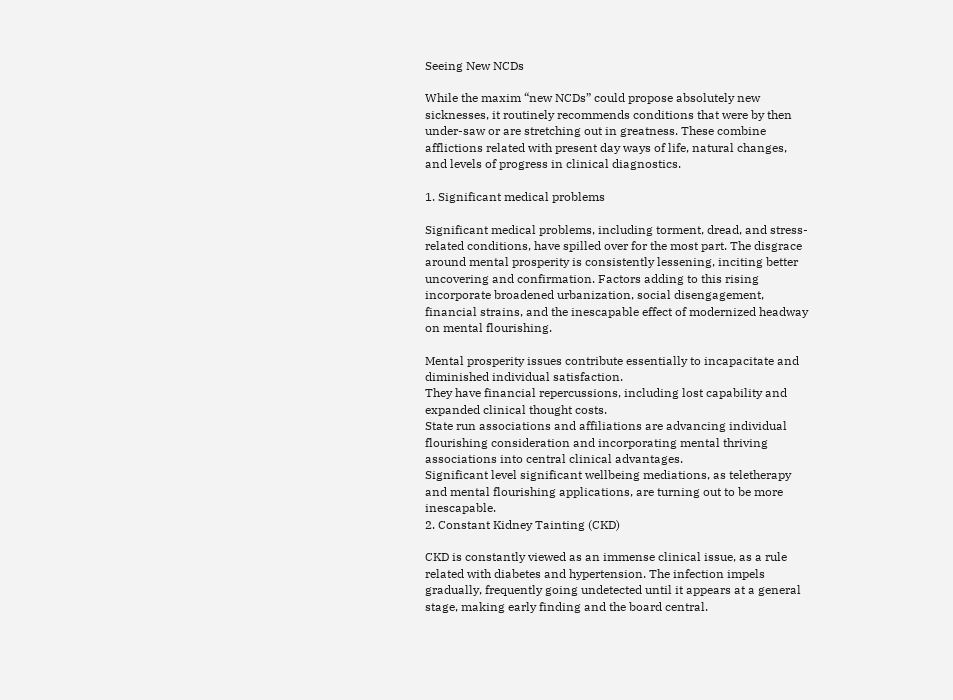Seeing New NCDs

While the maxim “new NCDs” could propose absolutely new sicknesses, it routinely recommends conditions that were by then under-saw or are stretching out in greatness. These combine afflictions related with present day ways of life, natural changes, and levels of progress in clinical diagnostics.

1. Significant medical problems

Significant medical problems, including torment, dread, and stress-related conditions, have spilled over for the most part. The disgrace around mental prosperity is consistently lessening, inciting better uncovering and confirmation. Factors adding to this rising incorporate broadened urbanization, social disengagement, financial strains, and the inescapable effect of modernized headway on mental flourishing.

Mental prosperity issues contribute essentially to incapacitate and diminished individual satisfaction.
They have financial repercussions, including lost capability and expanded clinical thought costs.
State run associations and affiliations are advancing individual flourishing consideration and incorporating mental thriving associations into central clinical advantages.
Significant level significant wellbeing mediations, as teletherapy and mental flourishing applications, are turning out to be more inescapable.
2. Constant Kidney Tainting (CKD)

CKD is constantly viewed as an immense clinical issue, as a rule related with diabetes and hypertension. The infection impels gradually, frequently going undetected until it appears at a general stage, making early finding and the board central.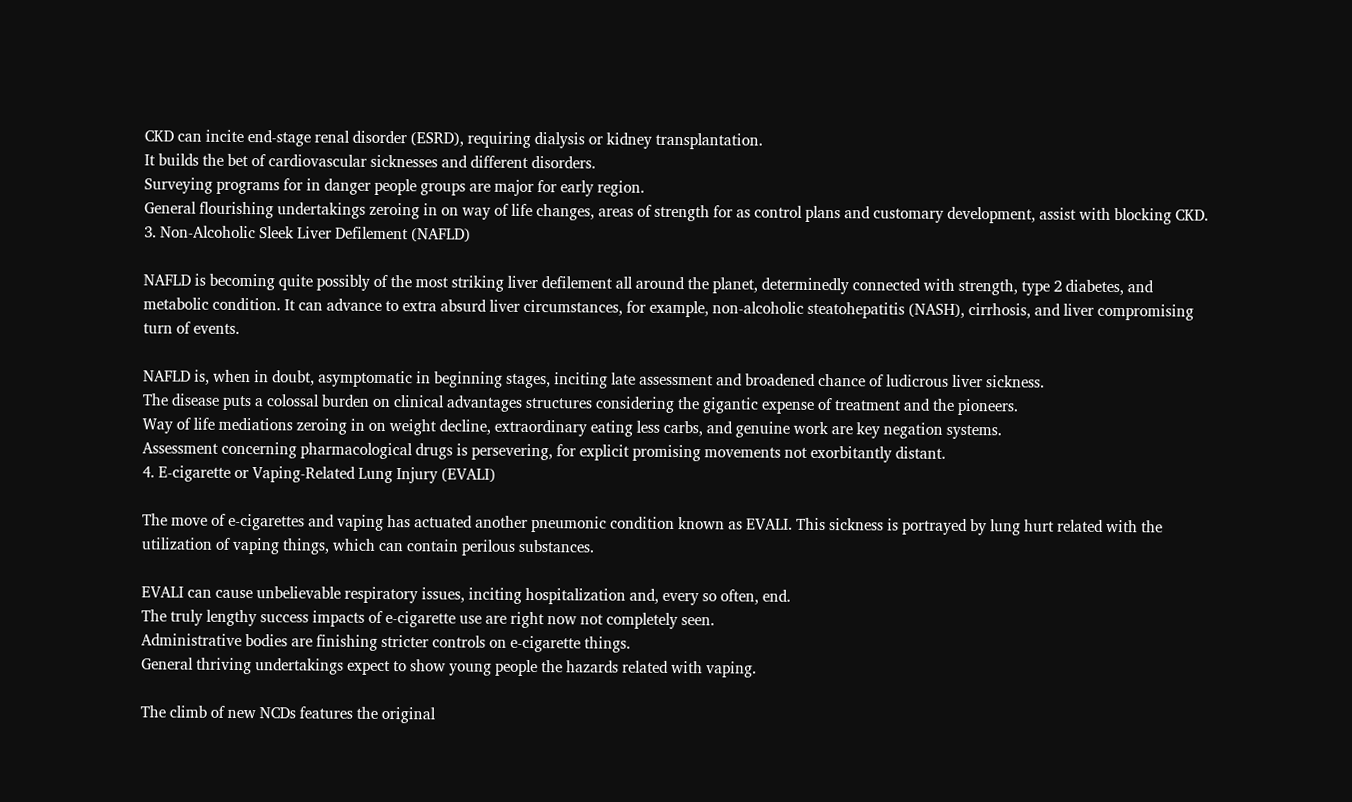CKD can incite end-stage renal disorder (ESRD), requiring dialysis or kidney transplantation.
It builds the bet of cardiovascular sicknesses and different disorders.
Surveying programs for in danger people groups are major for early region.
General flourishing undertakings zeroing in on way of life changes, areas of strength for as control plans and customary development, assist with blocking CKD.
3. Non-Alcoholic Sleek Liver Defilement (NAFLD)

NAFLD is becoming quite possibly of the most striking liver defilement all around the planet, determinedly connected with strength, type 2 diabetes, and metabolic condition. It can advance to extra absurd liver circumstances, for example, non-alcoholic steatohepatitis (NASH), cirrhosis, and liver compromising turn of events.

NAFLD is, when in doubt, asymptomatic in beginning stages, inciting late assessment and broadened chance of ludicrous liver sickness.
The disease puts a colossal burden on clinical advantages structures considering the gigantic expense of treatment and the pioneers.
Way of life mediations zeroing in on weight decline, extraordinary eating less carbs, and genuine work are key negation systems.
Assessment concerning pharmacological drugs is persevering, for explicit promising movements not exorbitantly distant.
4. E-cigarette or Vaping-Related Lung Injury (EVALI)

The move of e-cigarettes and vaping has actuated another pneumonic condition known as EVALI. This sickness is portrayed by lung hurt related with the utilization of vaping things, which can contain perilous substances.

EVALI can cause unbelievable respiratory issues, inciting hospitalization and, every so often, end.
The truly lengthy success impacts of e-cigarette use are right now not completely seen.
Administrative bodies are finishing stricter controls on e-cigarette things.
General thriving undertakings expect to show young people the hazards related with vaping.

The climb of new NCDs features the original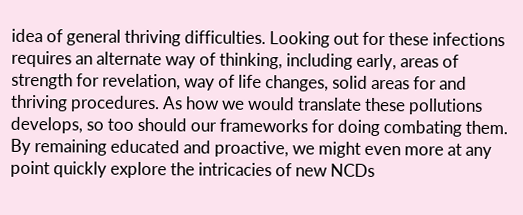idea of general thriving difficulties. Looking out for these infections requires an alternate way of thinking, including early, areas of strength for revelation, way of life changes, solid areas for and thriving procedures. As how we would translate these pollutions develops, so too should our frameworks for doing combating them. By remaining educated and proactive, we might even more at any point quickly explore the intricacies of new NCDs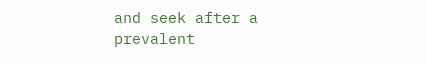and seek after a prevalent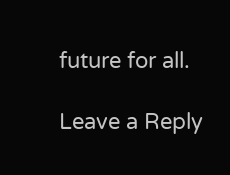future for all.

Leave a Reply